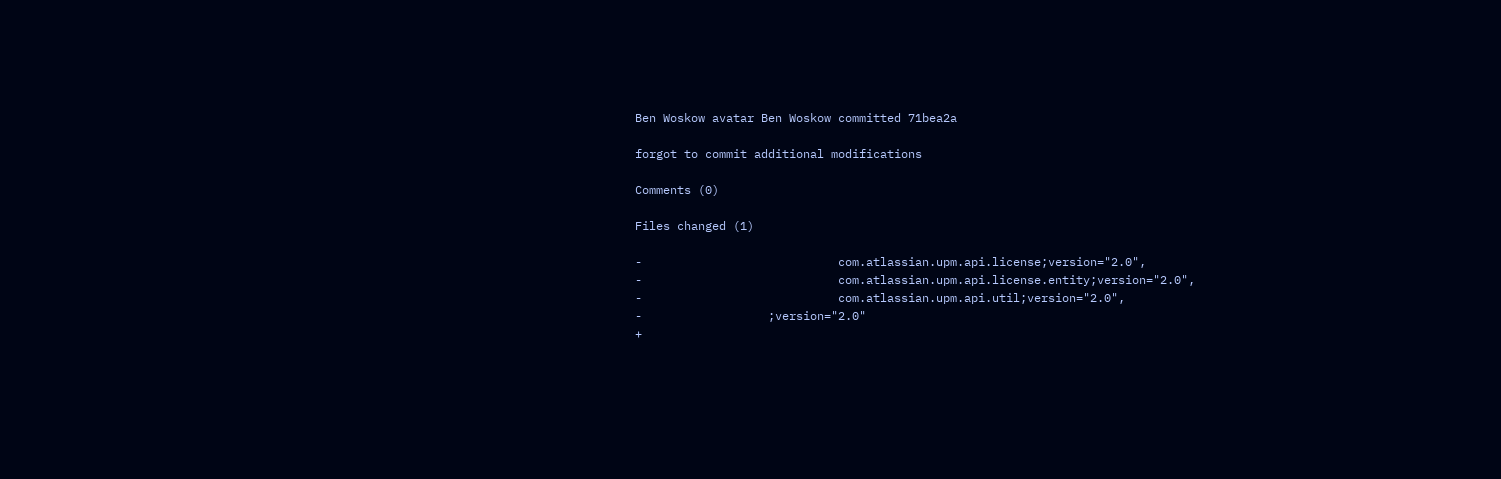Ben Woskow avatar Ben Woskow committed 71bea2a

forgot to commit additional modifications

Comments (0)

Files changed (1)

-                            com.atlassian.upm.api.license;version="2.0",
-                            com.atlassian.upm.api.license.entity;version="2.0",
-                            com.atlassian.upm.api.util;version="2.0",
-                  ;version="2.0"
+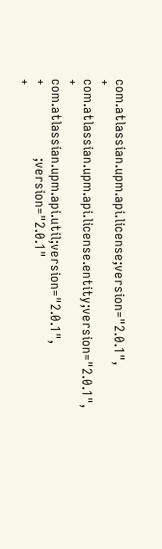com.atlassian.upm.api.license;version="2.0.1",
+                            com.atlassian.upm.api.license.entity;version="2.0.1",
+                            com.atlassian.upm.api.util;version="2.0.1",
+                  ;version="2.0.1"
+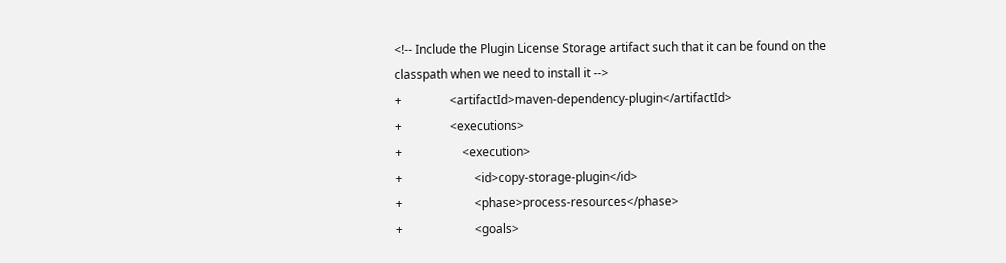<!-- Include the Plugin License Storage artifact such that it can be found on the classpath when we need to install it -->
+                <artifactId>maven-dependency-plugin</artifactId>
+                <executions>
+                    <execution>
+                        <id>copy-storage-plugin</id>
+                        <phase>process-resources</phase>
+                        <goals>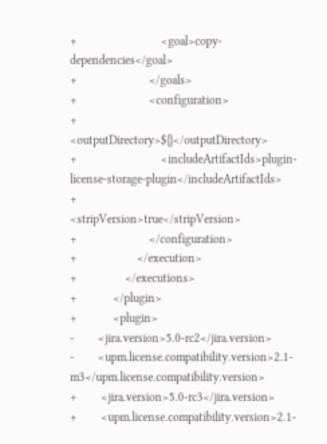+                            <goal>copy-dependencies</goal>
+                        </goals>
+                        <configuration>
+                            <outputDirectory>${}</outputDirectory>
+                            <includeArtifactIds>plugin-license-storage-plugin</includeArtifactIds>
+                            <stripVersion>true</stripVersion>
+                        </configuration>
+                    </execution>
+                </executions>
+            </plugin>
+            <plugin>
-        <jira.version>5.0-rc2</jira.version>
-        <upm.license.compatibility.version>2.1-m3</upm.license.compatibility.version>
+        <jira.version>5.0-rc3</jira.version>
+        <upm.license.compatibility.version>2.1-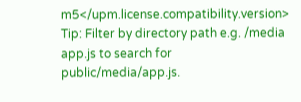m5</upm.license.compatibility.version>
Tip: Filter by directory path e.g. /media app.js to search for public/media/app.js.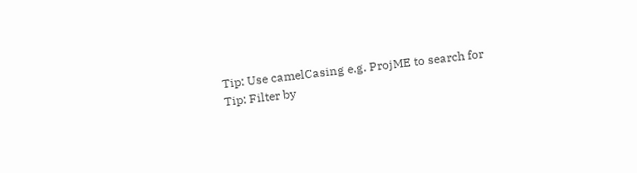Tip: Use camelCasing e.g. ProjME to search for
Tip: Filter by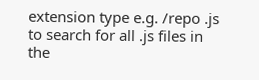extension type e.g. /repo .js to search for all .js files in the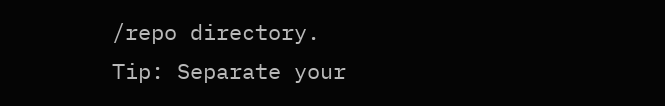/repo directory.
Tip: Separate your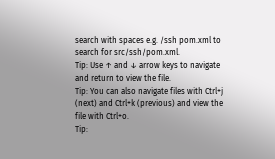search with spaces e.g. /ssh pom.xml to search for src/ssh/pom.xml.
Tip: Use ↑ and ↓ arrow keys to navigate and return to view the file.
Tip: You can also navigate files with Ctrl+j (next) and Ctrl+k (previous) and view the file with Ctrl+o.
Tip: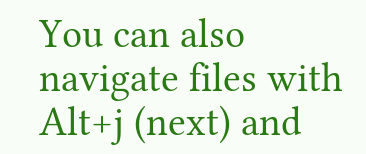You can also navigate files with Alt+j (next) and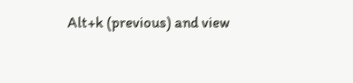Alt+k (previous) and view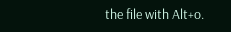the file with Alt+o.